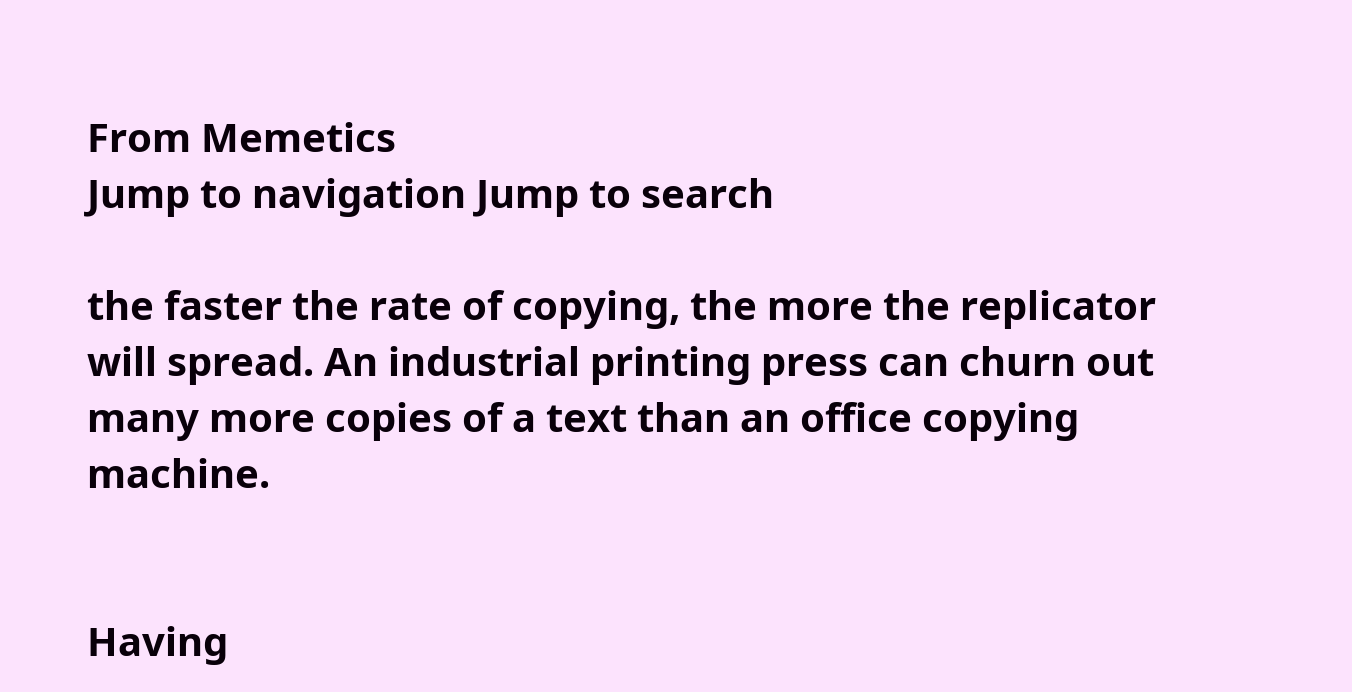From Memetics
Jump to navigation Jump to search

the faster the rate of copying, the more the replicator will spread. An industrial printing press can churn out many more copies of a text than an office copying machine.


Having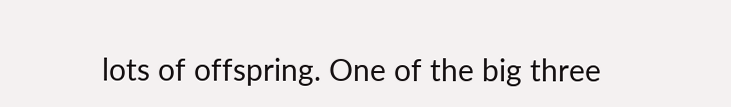lots of offspring. One of the big three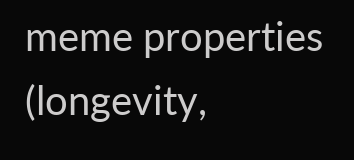meme properties (longevity,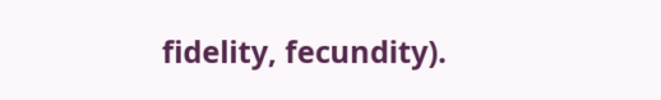fidelity, fecundity).